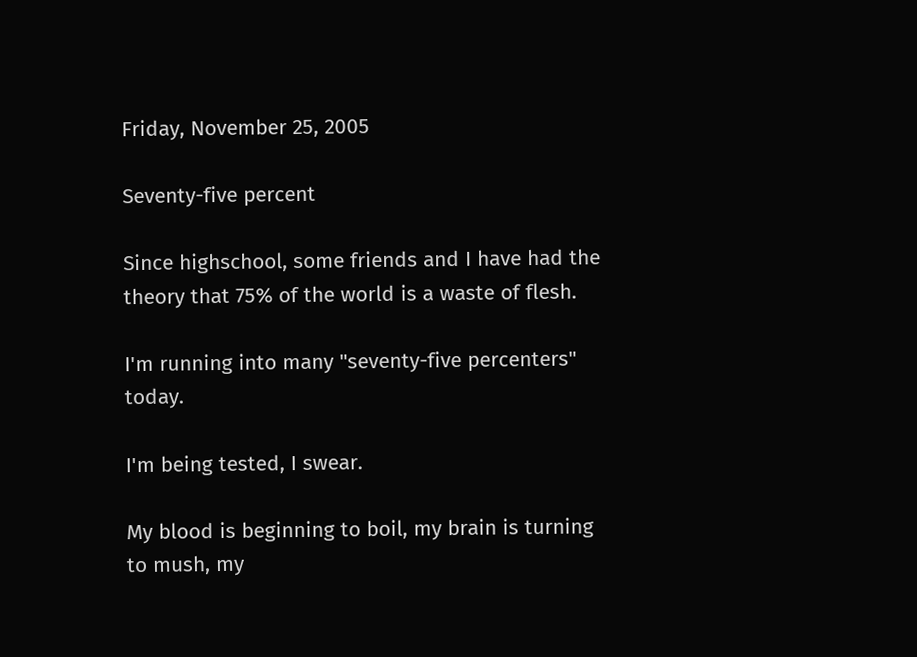Friday, November 25, 2005

Seventy-five percent

Since highschool, some friends and I have had the theory that 75% of the world is a waste of flesh.

I'm running into many "seventy-five percenters" today.

I'm being tested, I swear.

My blood is beginning to boil, my brain is turning to mush, my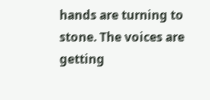hands are turning to stone. The voices are getting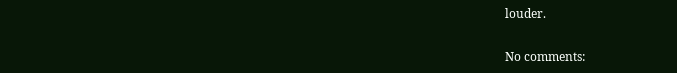louder.

No comments: